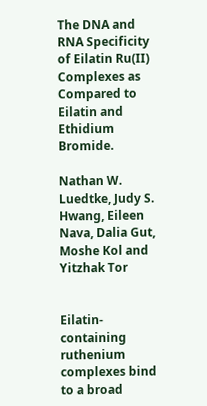The DNA and RNA Specificity of Eilatin Ru(II) Complexes as Compared to Eilatin and Ethidium Bromide.

Nathan W. Luedtke, Judy S. Hwang, Eileen Nava, Dalia Gut, Moshe Kol and Yitzhak Tor


Eilatin-containing ruthenium complexes bind to a broad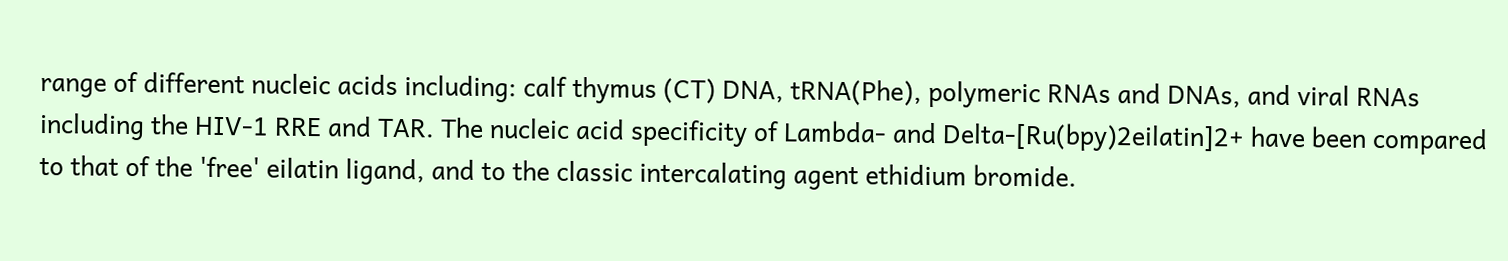range of different nucleic acids including: calf thymus (CT) DNA, tRNA(Phe), polymeric RNAs and DNAs, and viral RNAs including the HIV-1 RRE and TAR. The nucleic acid specificity of Lambda- and Delta-[Ru(bpy)2eilatin]2+ have been compared to that of the 'free' eilatin ligand, and to the classic intercalating agent ethidium bromide.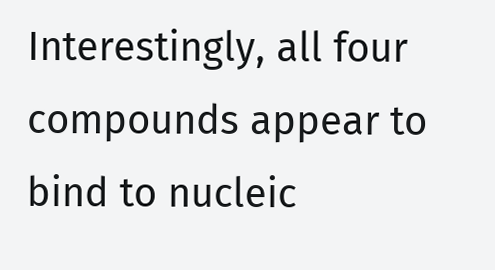Interestingly, all four compounds appear to bind to nucleic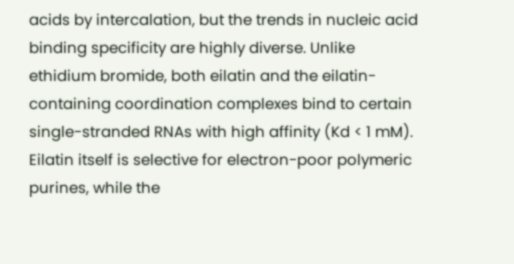acids by intercalation, but the trends in nucleic acid binding specificity are highly diverse. Unlike ethidium bromide, both eilatin and the eilatin-containing coordination complexes bind to certain single-stranded RNAs with high affinity (Kd < 1 mM). Eilatin itself is selective for electron-poor polymeric purines, while the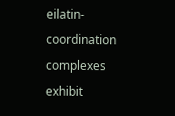eilatin-coordination complexes exhibit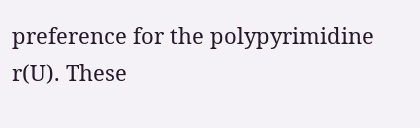preference for the polypyrimidine r(U). These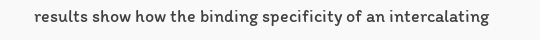results show how the binding specificity of an intercalating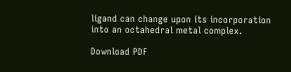ligand can change upon its incorporation into an octahedral metal complex.

Download PDF